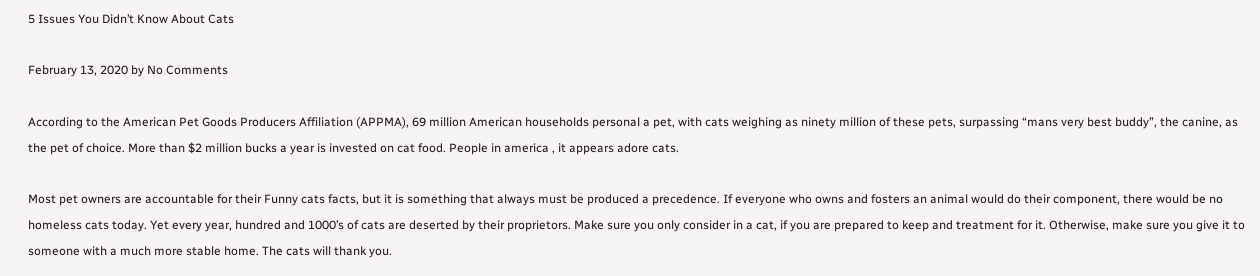5 Issues You Didn’t Know About Cats

February 13, 2020 by No Comments

According to the American Pet Goods Producers Affiliation (APPMA), 69 million American households personal a pet, with cats weighing as ninety million of these pets, surpassing “mans very best buddy”, the canine, as the pet of choice. More than $2 million bucks a year is invested on cat food. People in america , it appears adore cats.

Most pet owners are accountable for their Funny cats facts, but it is something that always must be produced a precedence. If everyone who owns and fosters an animal would do their component, there would be no homeless cats today. Yet every year, hundred and 1000’s of cats are deserted by their proprietors. Make sure you only consider in a cat, if you are prepared to keep and treatment for it. Otherwise, make sure you give it to someone with a much more stable home. The cats will thank you.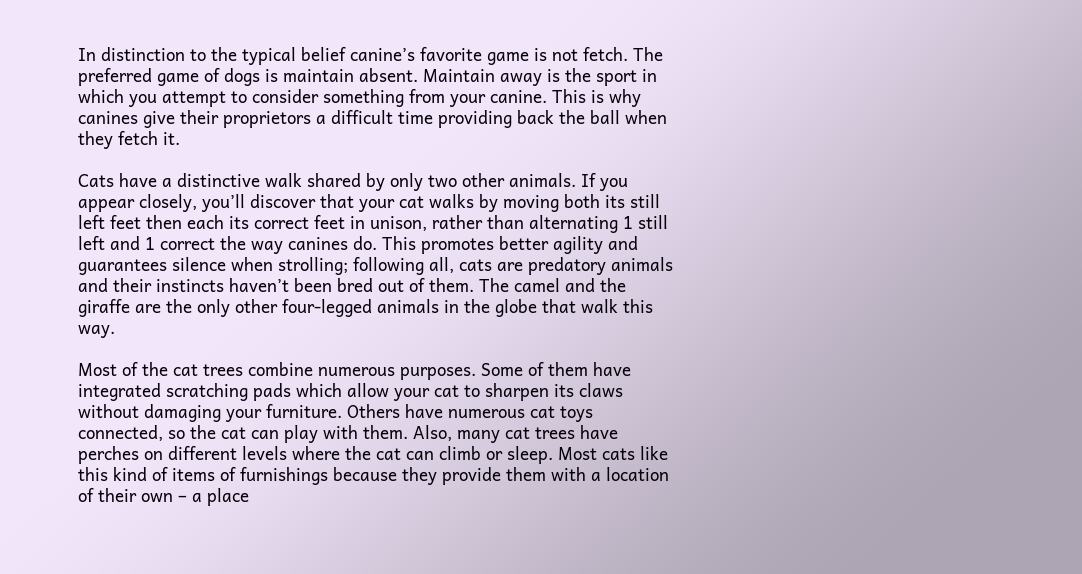In distinction to the typical belief canine’s favorite game is not fetch. The preferred game of dogs is maintain absent. Maintain away is the sport in which you attempt to consider something from your canine. This is why canines give their proprietors a difficult time providing back the ball when they fetch it.

Cats have a distinctive walk shared by only two other animals. If you appear closely, you’ll discover that your cat walks by moving both its still left feet then each its correct feet in unison, rather than alternating 1 still left and 1 correct the way canines do. This promotes better agility and guarantees silence when strolling; following all, cats are predatory animals and their instincts haven’t been bred out of them. The camel and the giraffe are the only other four-legged animals in the globe that walk this way.

Most of the cat trees combine numerous purposes. Some of them have integrated scratching pads which allow your cat to sharpen its claws without damaging your furniture. Others have numerous cat toys connected, so the cat can play with them. Also, many cat trees have perches on different levels where the cat can climb or sleep. Most cats like this kind of items of furnishings because they provide them with a location of their own – a place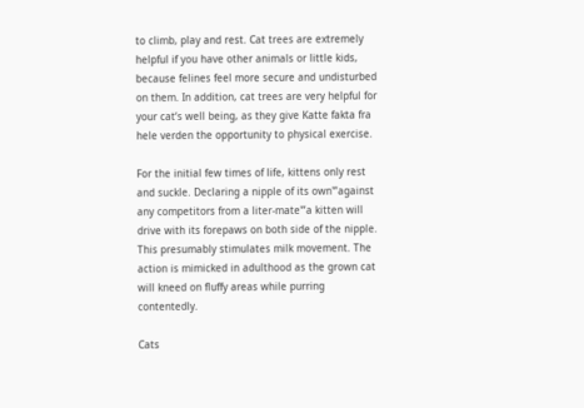to climb, play and rest. Cat trees are extremely helpful if you have other animals or little kids, because felines feel more secure and undisturbed on them. In addition, cat trees are very helpful for your cat’s well being, as they give Katte fakta fra hele verden the opportunity to physical exercise.

For the initial few times of life, kittens only rest and suckle. Declaring a nipple of its own'”against any competitors from a liter-mate'”a kitten will drive with its forepaws on both side of the nipple. This presumably stimulates milk movement. The action is mimicked in adulthood as the grown cat will kneed on fluffy areas while purring contentedly.

Cats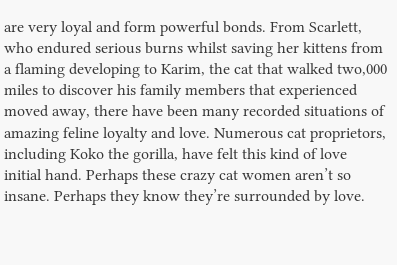are very loyal and form powerful bonds. From Scarlett, who endured serious burns whilst saving her kittens from a flaming developing to Karim, the cat that walked two,000 miles to discover his family members that experienced moved away, there have been many recorded situations of amazing feline loyalty and love. Numerous cat proprietors, including Koko the gorilla, have felt this kind of love initial hand. Perhaps these crazy cat women aren’t so insane. Perhaps they know they’re surrounded by love.